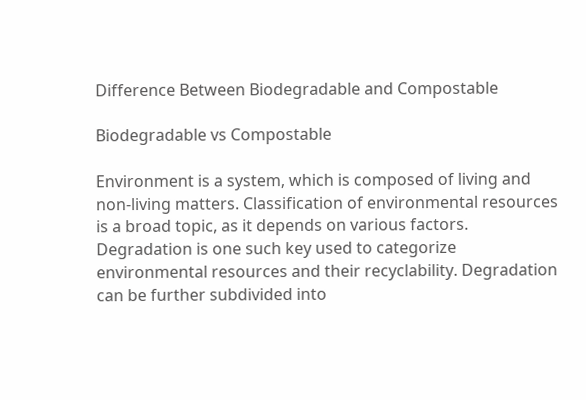Difference Between Biodegradable and Compostable

Biodegradable vs Compostable

Environment is a system, which is composed of living and non-living matters. Classification of environmental resources is a broad topic, as it depends on various factors. Degradation is one such key used to categorize environmental resources and their recyclability. Degradation can be further subdivided into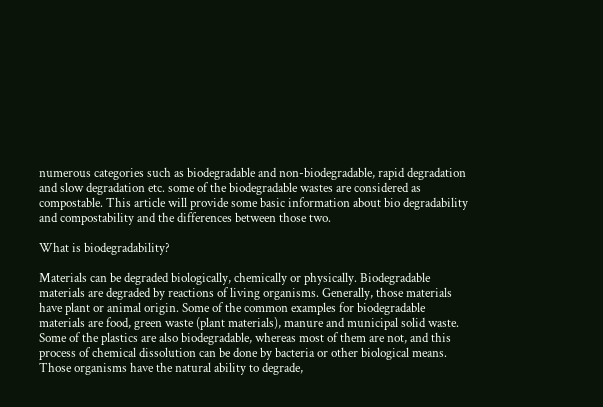numerous categories such as biodegradable and non-biodegradable, rapid degradation and slow degradation etc. some of the biodegradable wastes are considered as compostable. This article will provide some basic information about bio degradability and compostability and the differences between those two.

What is biodegradability?

Materials can be degraded biologically, chemically or physically. Biodegradable materials are degraded by reactions of living organisms. Generally, those materials have plant or animal origin. Some of the common examples for biodegradable materials are food, green waste (plant materials), manure and municipal solid waste. Some of the plastics are also biodegradable, whereas most of them are not, and this process of chemical dissolution can be done by bacteria or other biological means. Those organisms have the natural ability to degrade,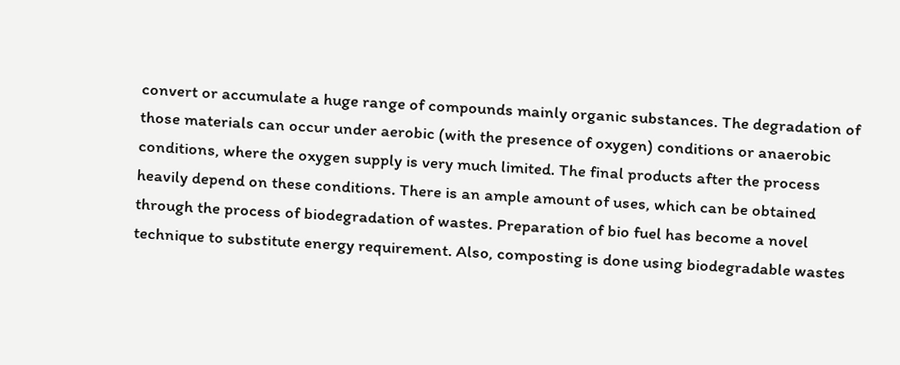convert or accumulate a huge range of compounds mainly organic substances. The degradation of those materials can occur under aerobic (with the presence of oxygen) conditions or anaerobic conditions, where the oxygen supply is very much limited. The final products after the process heavily depend on these conditions. There is an ample amount of uses, which can be obtained through the process of biodegradation of wastes. Preparation of bio fuel has become a novel technique to substitute energy requirement. Also, composting is done using biodegradable wastes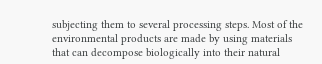subjecting them to several processing steps. Most of the environmental products are made by using materials that can decompose biologically into their natural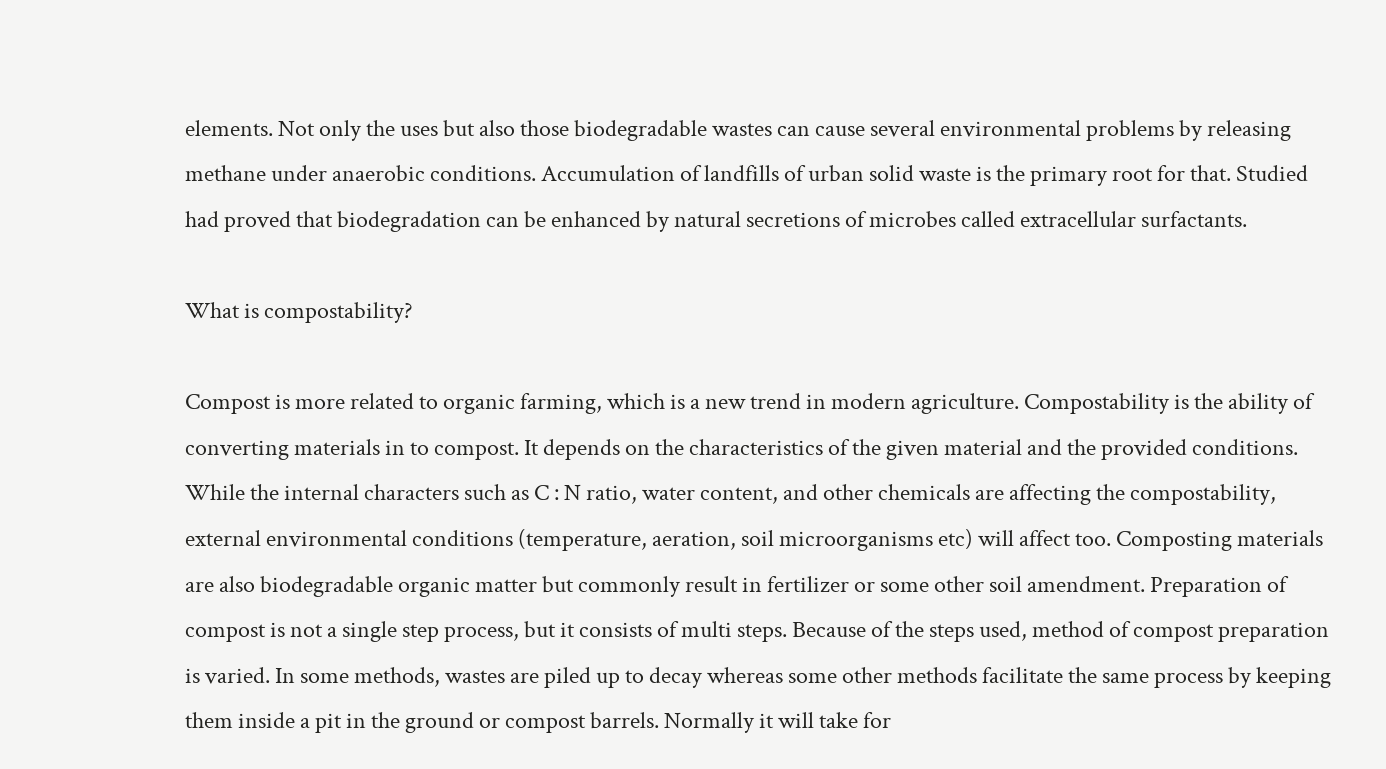elements. Not only the uses but also those biodegradable wastes can cause several environmental problems by releasing methane under anaerobic conditions. Accumulation of landfills of urban solid waste is the primary root for that. Studied had proved that biodegradation can be enhanced by natural secretions of microbes called extracellular surfactants.

What is compostability?

Compost is more related to organic farming, which is a new trend in modern agriculture. Compostability is the ability of converting materials in to compost. It depends on the characteristics of the given material and the provided conditions. While the internal characters such as C : N ratio, water content, and other chemicals are affecting the compostability, external environmental conditions (temperature, aeration, soil microorganisms etc) will affect too. Composting materials are also biodegradable organic matter but commonly result in fertilizer or some other soil amendment. Preparation of compost is not a single step process, but it consists of multi steps. Because of the steps used, method of compost preparation is varied. In some methods, wastes are piled up to decay whereas some other methods facilitate the same process by keeping them inside a pit in the ground or compost barrels. Normally it will take for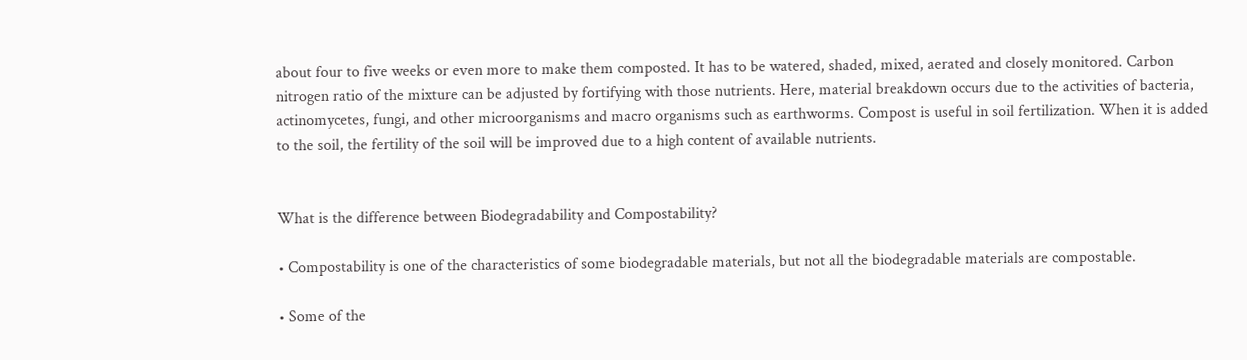about four to five weeks or even more to make them composted. It has to be watered, shaded, mixed, aerated and closely monitored. Carbon nitrogen ratio of the mixture can be adjusted by fortifying with those nutrients. Here, material breakdown occurs due to the activities of bacteria, actinomycetes, fungi, and other microorganisms and macro organisms such as earthworms. Compost is useful in soil fertilization. When it is added to the soil, the fertility of the soil will be improved due to a high content of available nutrients.


What is the difference between Biodegradability and Compostability?

• Compostability is one of the characteristics of some biodegradable materials, but not all the biodegradable materials are compostable.

• Some of the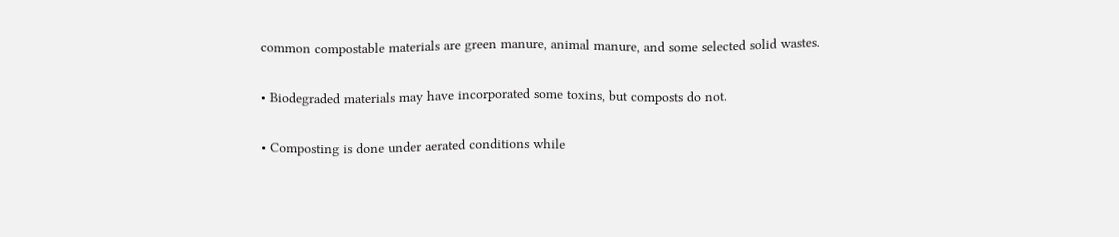common compostable materials are green manure, animal manure, and some selected solid wastes.

• Biodegraded materials may have incorporated some toxins, but composts do not.

• Composting is done under aerated conditions while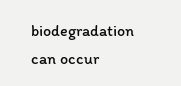biodegradation can occur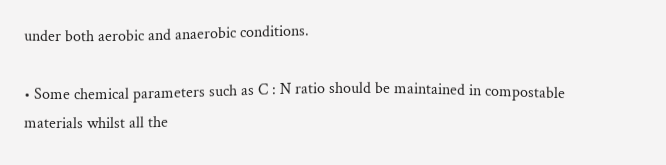under both aerobic and anaerobic conditions.

• Some chemical parameters such as C : N ratio should be maintained in compostable materials whilst all the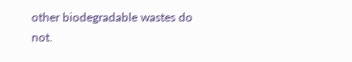other biodegradable wastes do not.